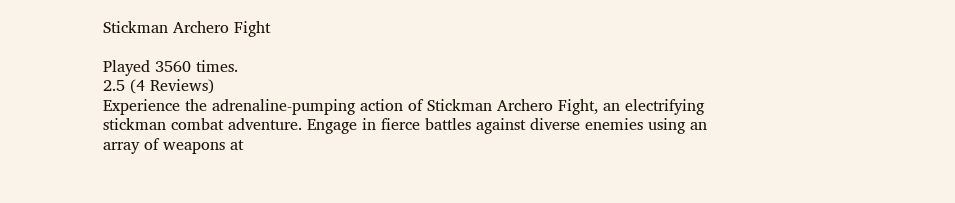Stickman Archero Fight

Played 3560 times.
2.5 (4 Reviews)
Experience the adrenaline-pumping action of Stickman Archero Fight, an electrifying stickman combat adventure. Engage in fierce battles against diverse enemies using an array of weapons at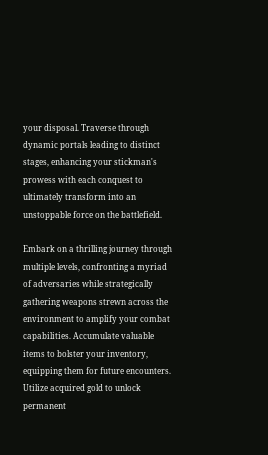your disposal. Traverse through dynamic portals leading to distinct stages, enhancing your stickman's prowess with each conquest to ultimately transform into an unstoppable force on the battlefield.

Embark on a thrilling journey through multiple levels, confronting a myriad of adversaries while strategically gathering weapons strewn across the environment to amplify your combat capabilities. Accumulate valuable items to bolster your inventory, equipping them for future encounters. Utilize acquired gold to unlock permanent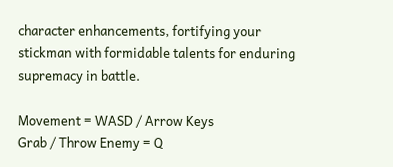character enhancements, fortifying your stickman with formidable talents for enduring supremacy in battle.

Movement = WASD / Arrow Keys
Grab / Throw Enemy = Q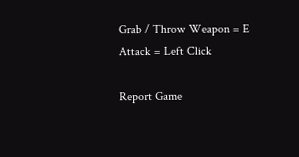Grab / Throw Weapon = E
Attack = Left Click

Report Game